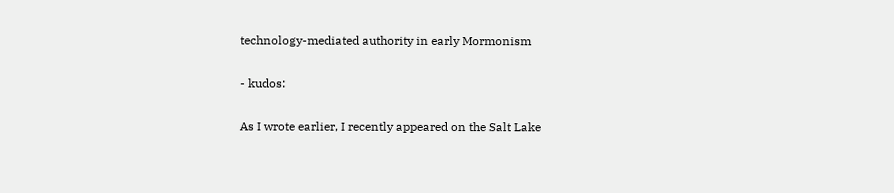technology-mediated authority in early Mormonism

- kudos:

As I wrote earlier, I recently appeared on the Salt Lake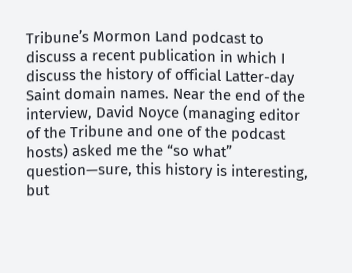Tribune’s Mormon Land podcast to discuss a recent publication in which I discuss the history of official Latter-day Saint domain names. Near the end of the interview, David Noyce (managing editor of the Tribune and one of the podcast hosts) asked me the “so what” question—sure, this history is interesting, but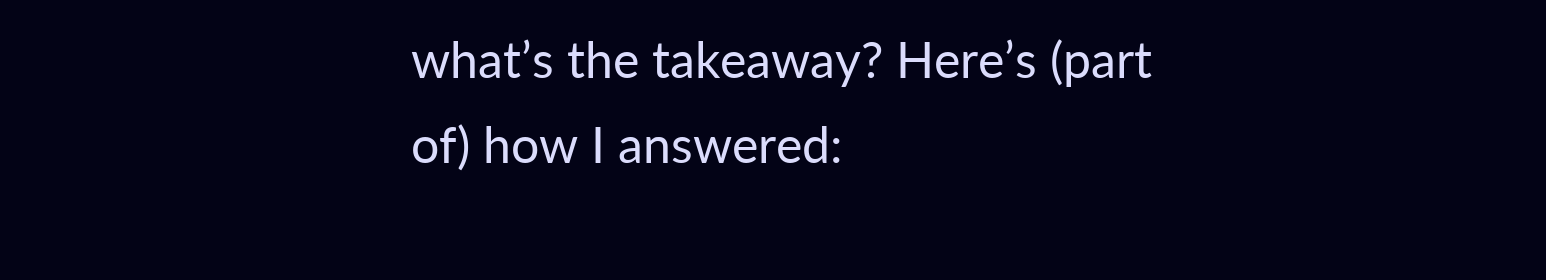what’s the takeaway? Here’s (part of) how I answered: